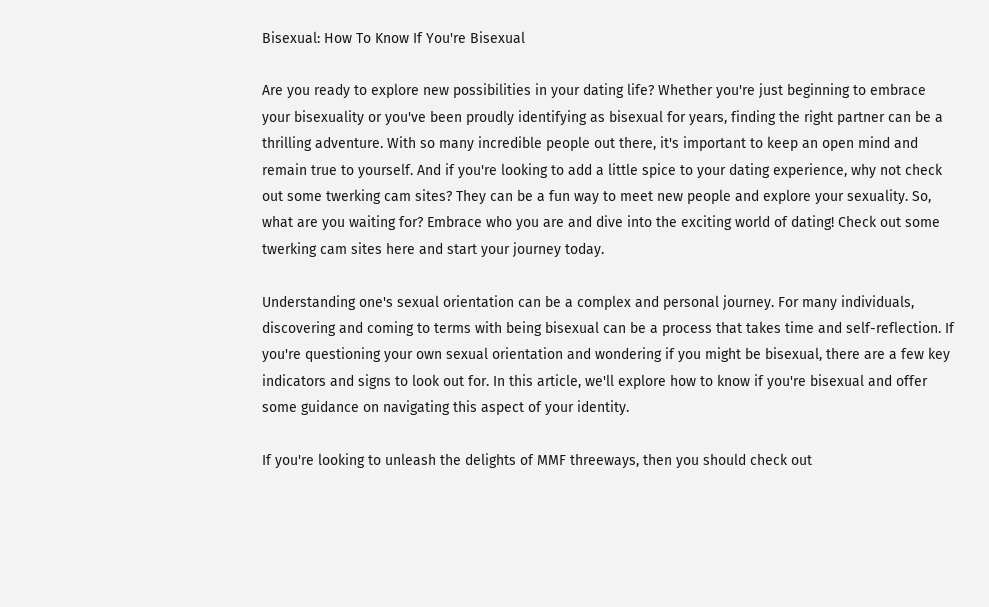Bisexual: How To Know If You're Bisexual

Are you ready to explore new possibilities in your dating life? Whether you're just beginning to embrace your bisexuality or you've been proudly identifying as bisexual for years, finding the right partner can be a thrilling adventure. With so many incredible people out there, it's important to keep an open mind and remain true to yourself. And if you're looking to add a little spice to your dating experience, why not check out some twerking cam sites? They can be a fun way to meet new people and explore your sexuality. So, what are you waiting for? Embrace who you are and dive into the exciting world of dating! Check out some twerking cam sites here and start your journey today.

Understanding one's sexual orientation can be a complex and personal journey. For many individuals, discovering and coming to terms with being bisexual can be a process that takes time and self-reflection. If you're questioning your own sexual orientation and wondering if you might be bisexual, there are a few key indicators and signs to look out for. In this article, we'll explore how to know if you're bisexual and offer some guidance on navigating this aspect of your identity.

If you're looking to unleash the delights of MMF threeways, then you should check out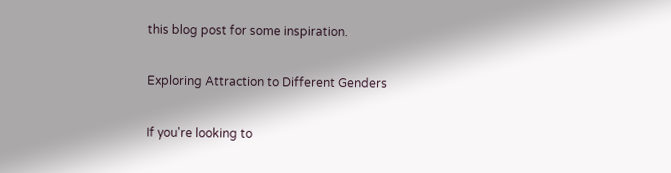this blog post for some inspiration.

Exploring Attraction to Different Genders

If you're looking to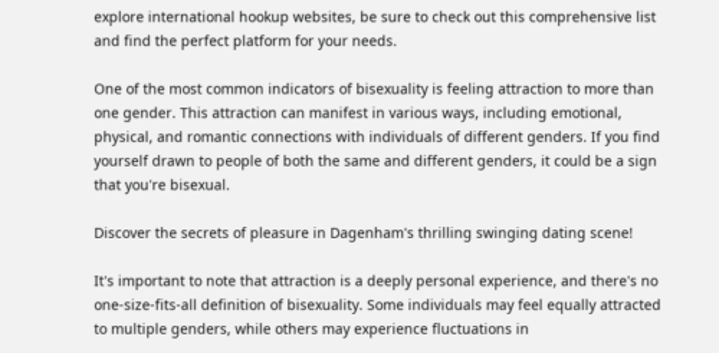explore international hookup websites, be sure to check out this comprehensive list and find the perfect platform for your needs.

One of the most common indicators of bisexuality is feeling attraction to more than one gender. This attraction can manifest in various ways, including emotional, physical, and romantic connections with individuals of different genders. If you find yourself drawn to people of both the same and different genders, it could be a sign that you're bisexual.

Discover the secrets of pleasure in Dagenham's thrilling swinging dating scene!

It's important to note that attraction is a deeply personal experience, and there's no one-size-fits-all definition of bisexuality. Some individuals may feel equally attracted to multiple genders, while others may experience fluctuations in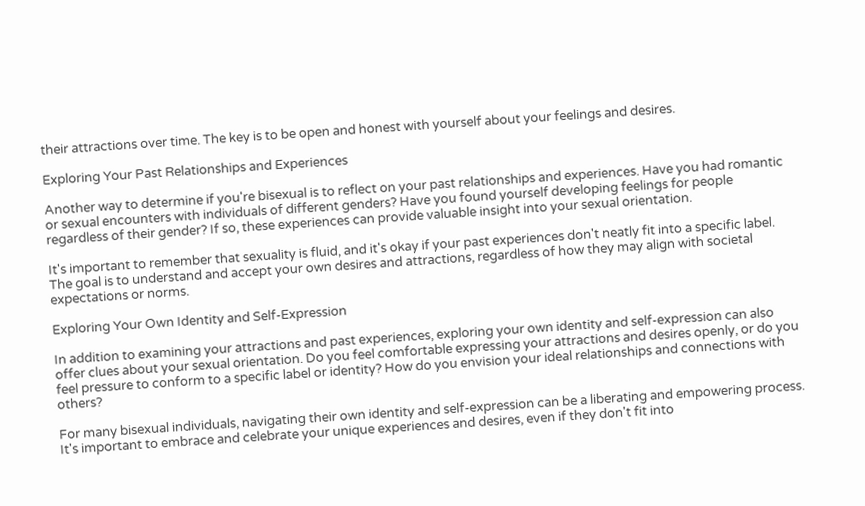their attractions over time. The key is to be open and honest with yourself about your feelings and desires.

Exploring Your Past Relationships and Experiences

Another way to determine if you're bisexual is to reflect on your past relationships and experiences. Have you had romantic or sexual encounters with individuals of different genders? Have you found yourself developing feelings for people regardless of their gender? If so, these experiences can provide valuable insight into your sexual orientation.

It's important to remember that sexuality is fluid, and it's okay if your past experiences don't neatly fit into a specific label. The goal is to understand and accept your own desires and attractions, regardless of how they may align with societal expectations or norms.

Exploring Your Own Identity and Self-Expression

In addition to examining your attractions and past experiences, exploring your own identity and self-expression can also offer clues about your sexual orientation. Do you feel comfortable expressing your attractions and desires openly, or do you feel pressure to conform to a specific label or identity? How do you envision your ideal relationships and connections with others?

For many bisexual individuals, navigating their own identity and self-expression can be a liberating and empowering process. It's important to embrace and celebrate your unique experiences and desires, even if they don't fit into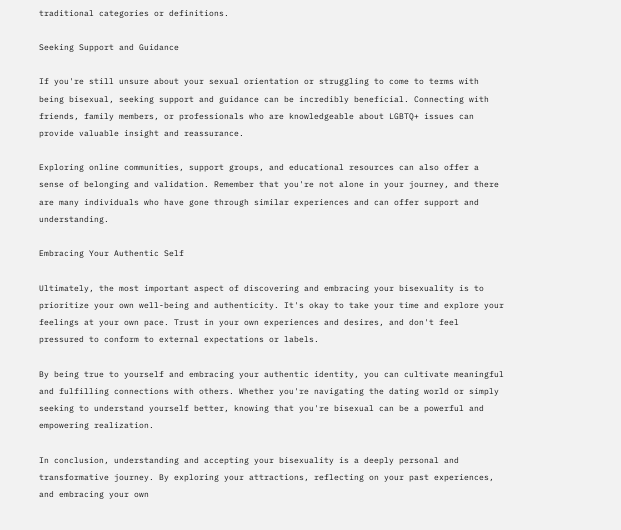traditional categories or definitions.

Seeking Support and Guidance

If you're still unsure about your sexual orientation or struggling to come to terms with being bisexual, seeking support and guidance can be incredibly beneficial. Connecting with friends, family members, or professionals who are knowledgeable about LGBTQ+ issues can provide valuable insight and reassurance.

Exploring online communities, support groups, and educational resources can also offer a sense of belonging and validation. Remember that you're not alone in your journey, and there are many individuals who have gone through similar experiences and can offer support and understanding.

Embracing Your Authentic Self

Ultimately, the most important aspect of discovering and embracing your bisexuality is to prioritize your own well-being and authenticity. It's okay to take your time and explore your feelings at your own pace. Trust in your own experiences and desires, and don't feel pressured to conform to external expectations or labels.

By being true to yourself and embracing your authentic identity, you can cultivate meaningful and fulfilling connections with others. Whether you're navigating the dating world or simply seeking to understand yourself better, knowing that you're bisexual can be a powerful and empowering realization.

In conclusion, understanding and accepting your bisexuality is a deeply personal and transformative journey. By exploring your attractions, reflecting on your past experiences, and embracing your own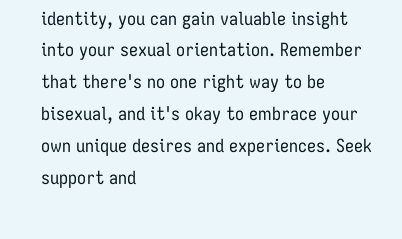identity, you can gain valuable insight into your sexual orientation. Remember that there's no one right way to be bisexual, and it's okay to embrace your own unique desires and experiences. Seek support and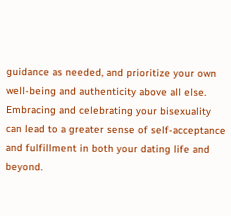guidance as needed, and prioritize your own well-being and authenticity above all else. Embracing and celebrating your bisexuality can lead to a greater sense of self-acceptance and fulfillment in both your dating life and beyond.